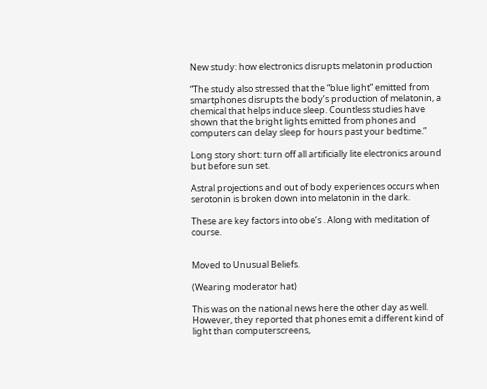New study: how electronics disrupts melatonin production

“The study also stressed that the “blue light” emitted from smartphones disrupts the body’s production of melatonin, a chemical that helps induce sleep. Countless studies have shown that the bright lights emitted from phones and computers can delay sleep for hours past your bedtime.”

Long story short: turn off all artificially lite electronics around but before sun set.

Astral projections and out of body experiences occurs when serotonin is broken down into melatonin in the dark.

These are key factors into obe’s . Along with meditation of course.


Moved to Unusual Beliefs.

(Wearing moderator hat)

This was on the national news here the other day as well. However, they reported that phones emit a different kind of light than computerscreens,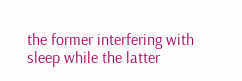the former interfering with sleep while the latter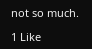not so much.

1 Like